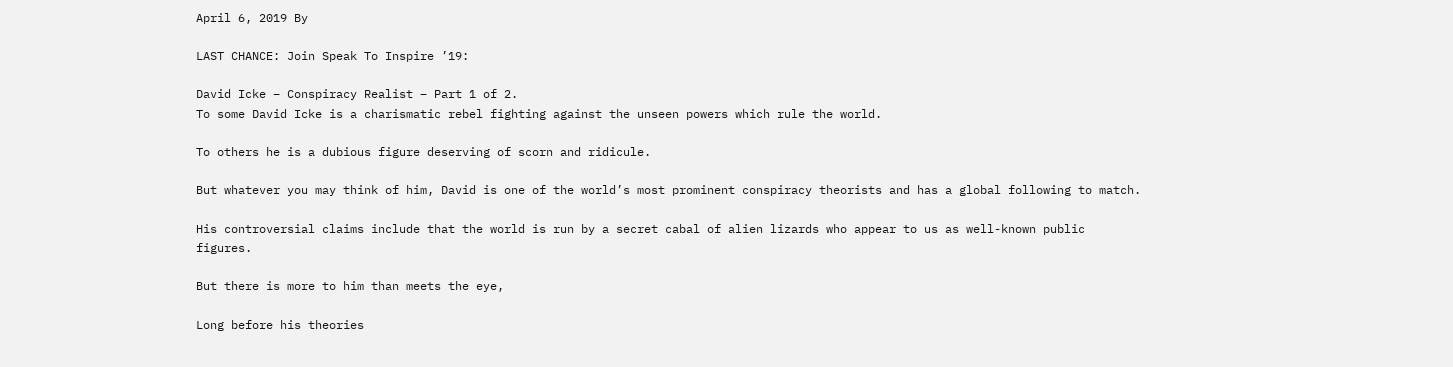April 6, 2019 By

LAST CHANCE: Join Speak To Inspire ’19:

David Icke – Conspiracy Realist – Part 1 of 2.
To some David Icke is a charismatic rebel fighting against the unseen powers which rule the world.

To others he is a dubious figure deserving of scorn and ridicule.

But whatever you may think of him, David is one of the world’s most prominent conspiracy theorists and has a global following to match.

His controversial claims include that the world is run by a secret cabal of alien lizards who appear to us as well-known public figures.

But there is more to him than meets the eye,

Long before his theories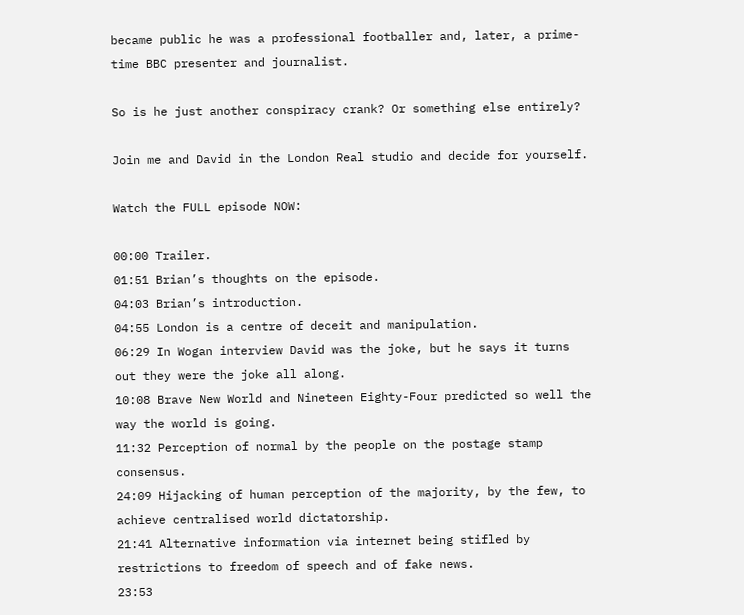became public he was a professional footballer and, later, a prime-time BBC presenter and journalist.

So is he just another conspiracy crank? Or something else entirely?

Join me and David in the London Real studio and decide for yourself.

Watch the FULL episode NOW:

00:00 Trailer.
01:51 Brian’s thoughts on the episode.
04:03 Brian’s introduction.
04:55 London is a centre of deceit and manipulation.
06:29 In Wogan interview David was the joke, but he says it turns out they were the joke all along.
10:08 Brave New World and Nineteen Eighty-Four predicted so well the way the world is going.
11:32 Perception of normal by the people on the postage stamp consensus.
24:09 Hijacking of human perception of the majority, by the few, to achieve centralised world dictatorship.
21:41 Alternative information via internet being stifled by restrictions to freedom of speech and of fake news.
23:53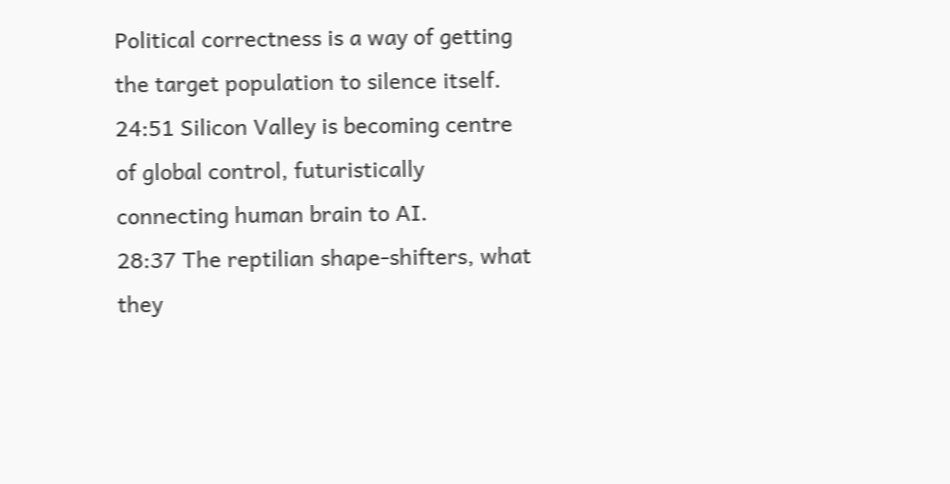Political correctness is a way of getting the target population to silence itself.
24:51 Silicon Valley is becoming centre of global control, futuristically connecting human brain to AI.
28:37 The reptilian shape-shifters, what they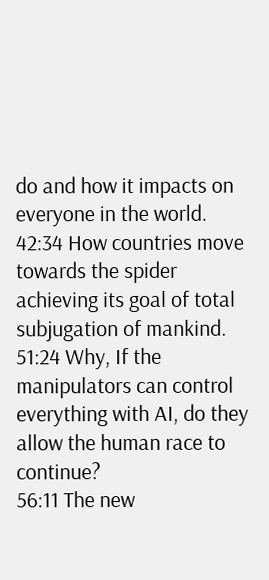do and how it impacts on everyone in the world.
42:34 How countries move towards the spider achieving its goal of total subjugation of mankind.
51:24 Why, If the manipulators can control everything with AI, do they allow the human race to continue?
56:11 The new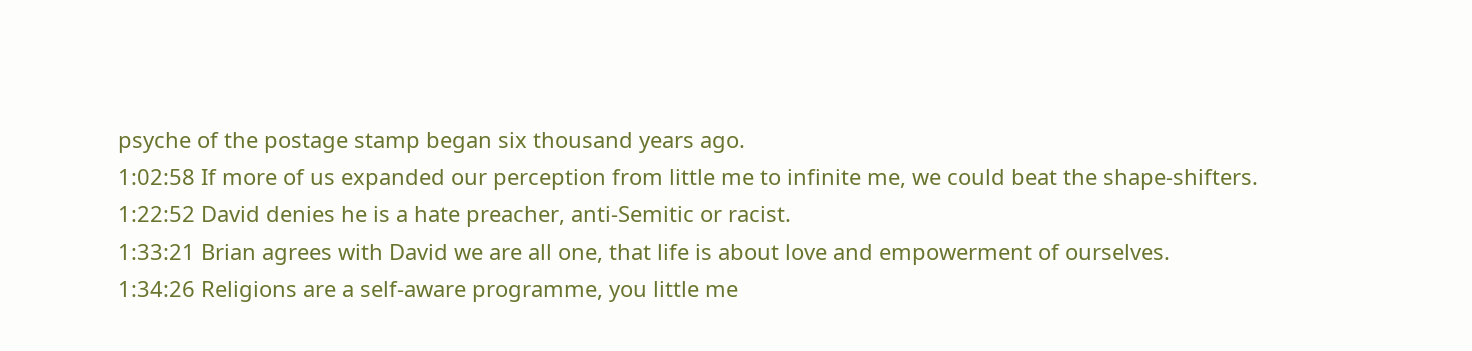psyche of the postage stamp began six thousand years ago.
1:02:58 If more of us expanded our perception from little me to infinite me, we could beat the shape-shifters.
1:22:52 David denies he is a hate preacher, anti-Semitic or racist.
1:33:21 Brian agrees with David we are all one, that life is about love and empowerment of ourselves.
1:34:26 Religions are a self-aware programme, you little me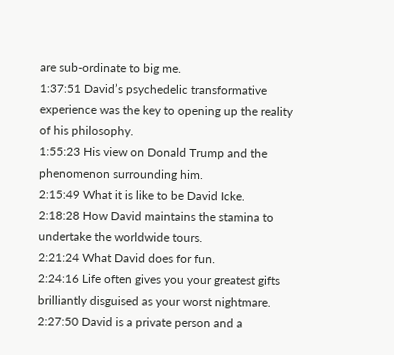are sub-ordinate to big me.
1:37:51 David’s psychedelic transformative experience was the key to opening up the reality of his philosophy.
1:55:23 His view on Donald Trump and the phenomenon surrounding him.
2:15:49 What it is like to be David Icke.
2:18:28 How David maintains the stamina to undertake the worldwide tours.
2:21:24 What David does for fun.
2:24:16 Life often gives you your greatest gifts brilliantly disguised as your worst nightmare.
2:27:50 David is a private person and a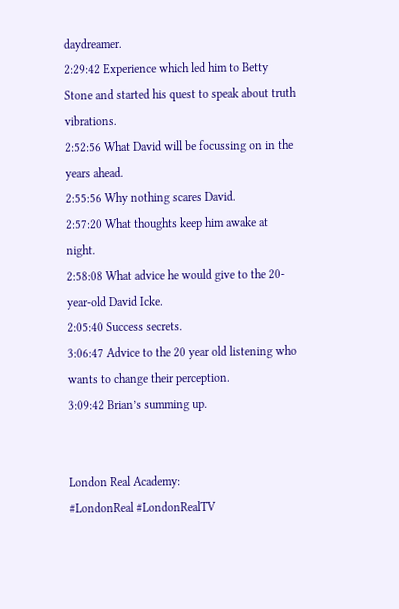daydreamer.
2:29:42 Experience which led him to Betty Stone and started his quest to speak about truth vibrations.
2:52:56 What David will be focussing on in the years ahead.
2:55:56 Why nothing scares David.
2:57:20 What thoughts keep him awake at night.
2:58:08 What advice he would give to the 20-year-old David Icke.
2:05:40 Success secrets.
3:06:47 Advice to the 20 year old listening who wants to change their perception.
3:09:42 Brian’s summing up.


London Real Academy:
#LondonReal #LondonRealTV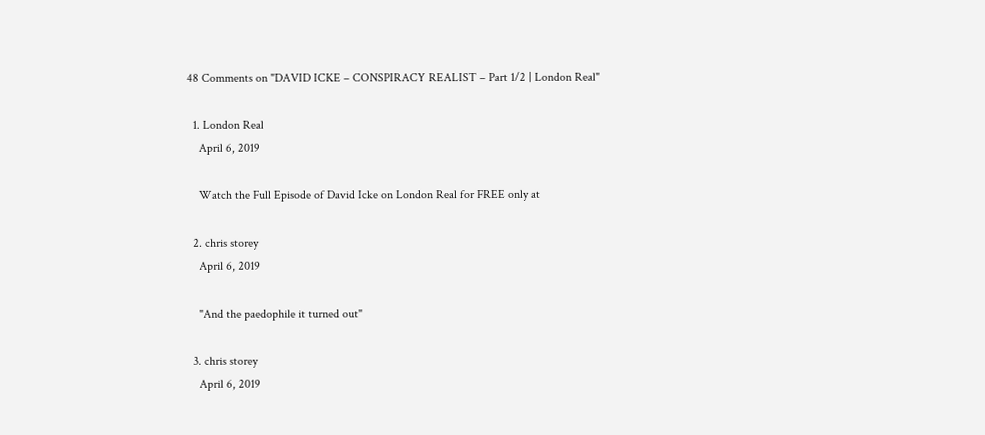48 Comments on "DAVID ICKE – CONSPIRACY REALIST – Part 1/2 | London Real"

  1. London Real
    April 6, 2019

    Watch the Full Episode of David Icke on London Real for FREE only at

  2. chris storey
    April 6, 2019

    "And the paedophile it turned out"

  3. chris storey
    April 6, 2019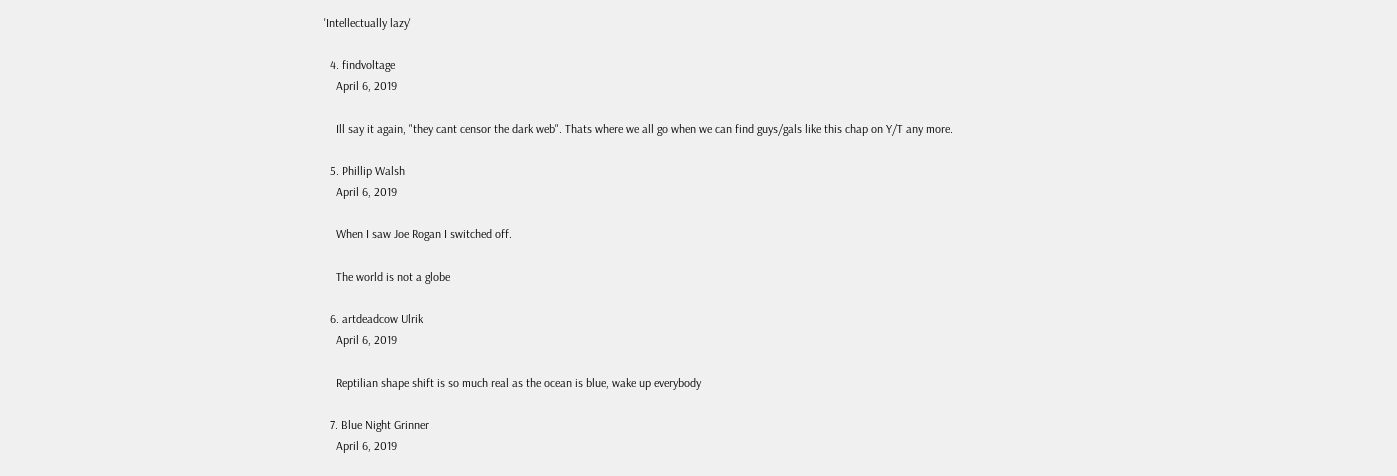'Intellectually lazy'

  4. findvoltage
    April 6, 2019

    Ill say it again, "they cant censor the dark web". Thats where we all go when we can find guys/gals like this chap on Y/T any more.

  5. Phillip Walsh
    April 6, 2019

    When I saw Joe Rogan I switched off.

    The world is not a globe

  6. artdeadcow Ulrik
    April 6, 2019

    Reptilian shape shift is so much real as the ocean is blue, wake up everybody

  7. Blue Night Grinner
    April 6, 2019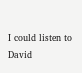I could listen to David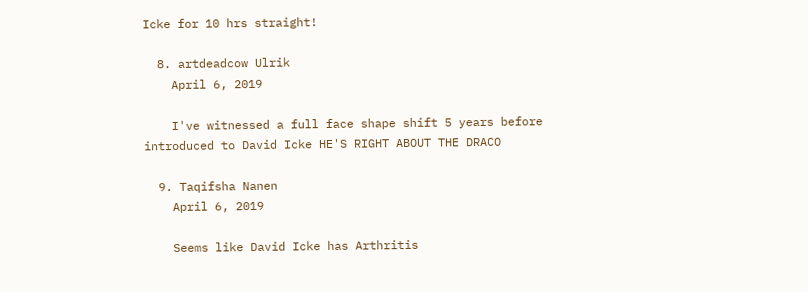Icke for 10 hrs straight!

  8. artdeadcow Ulrik
    April 6, 2019

    I've witnessed a full face shape shift 5 years before introduced to David Icke HE'S RIGHT ABOUT THE DRACO

  9. Taqifsha Nanen
    April 6, 2019

    Seems like David Icke has Arthritis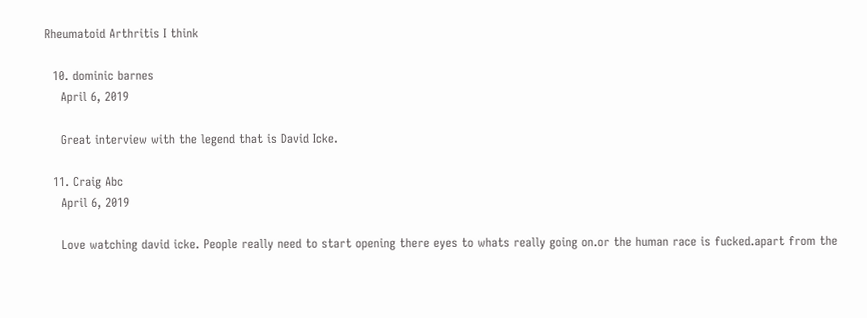Rheumatoid Arthritis I think

  10. dominic barnes
    April 6, 2019

    Great interview with the legend that is David Icke.

  11. Craig Abc
    April 6, 2019

    Love watching david icke. People really need to start opening there eyes to whats really going on.or the human race is fucked.apart from the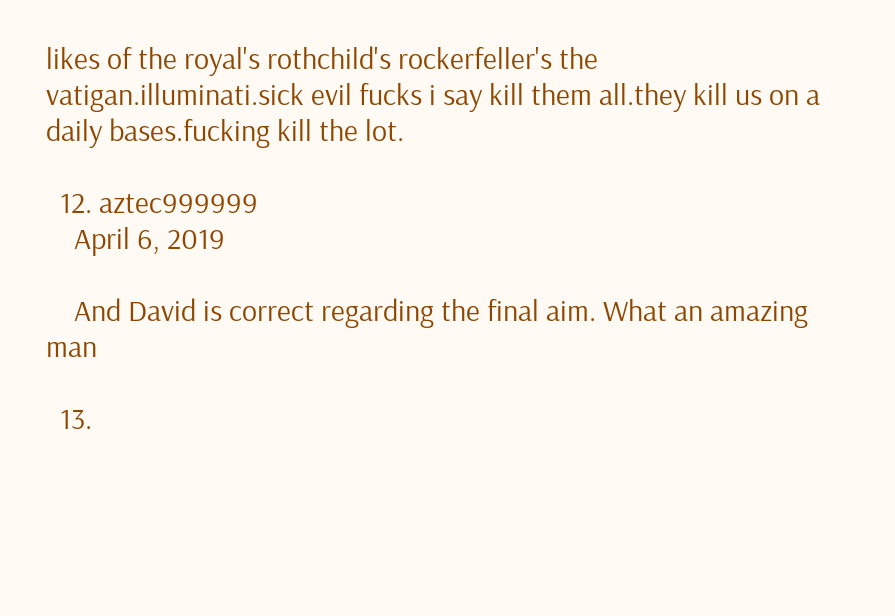likes of the royal's rothchild's rockerfeller's the vatigan.illuminati.sick evil fucks i say kill them all.they kill us on a daily bases.fucking kill the lot.

  12. aztec999999
    April 6, 2019

    And David is correct regarding the final aim. What an amazing man

  13.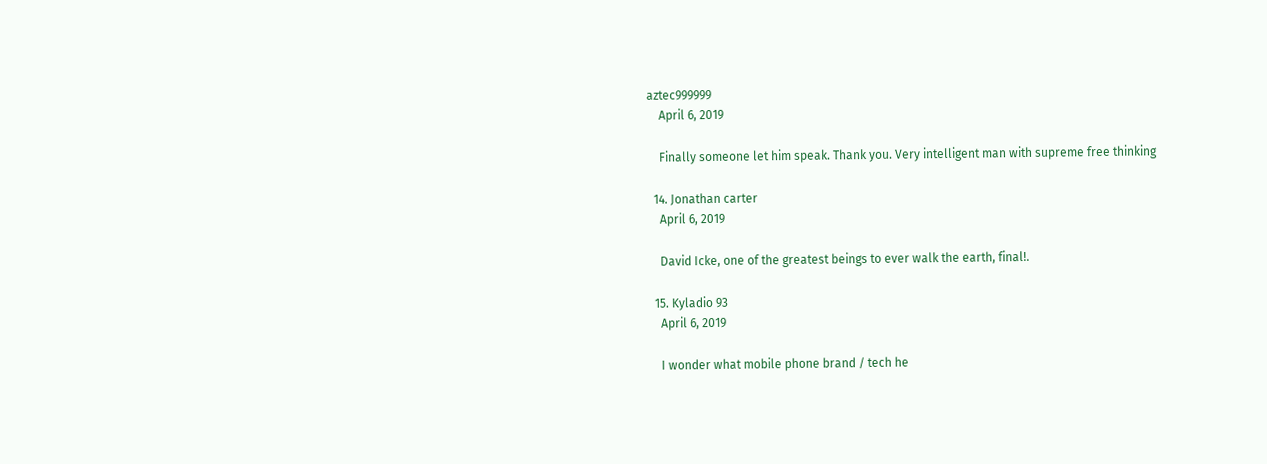aztec999999
    April 6, 2019

    Finally someone let him speak. Thank you. Very intelligent man with supreme free thinking

  14. Jonathan carter
    April 6, 2019

    David Icke, one of the greatest beings to ever walk the earth, final!.

  15. Kyladio 93
    April 6, 2019

    I wonder what mobile phone brand / tech he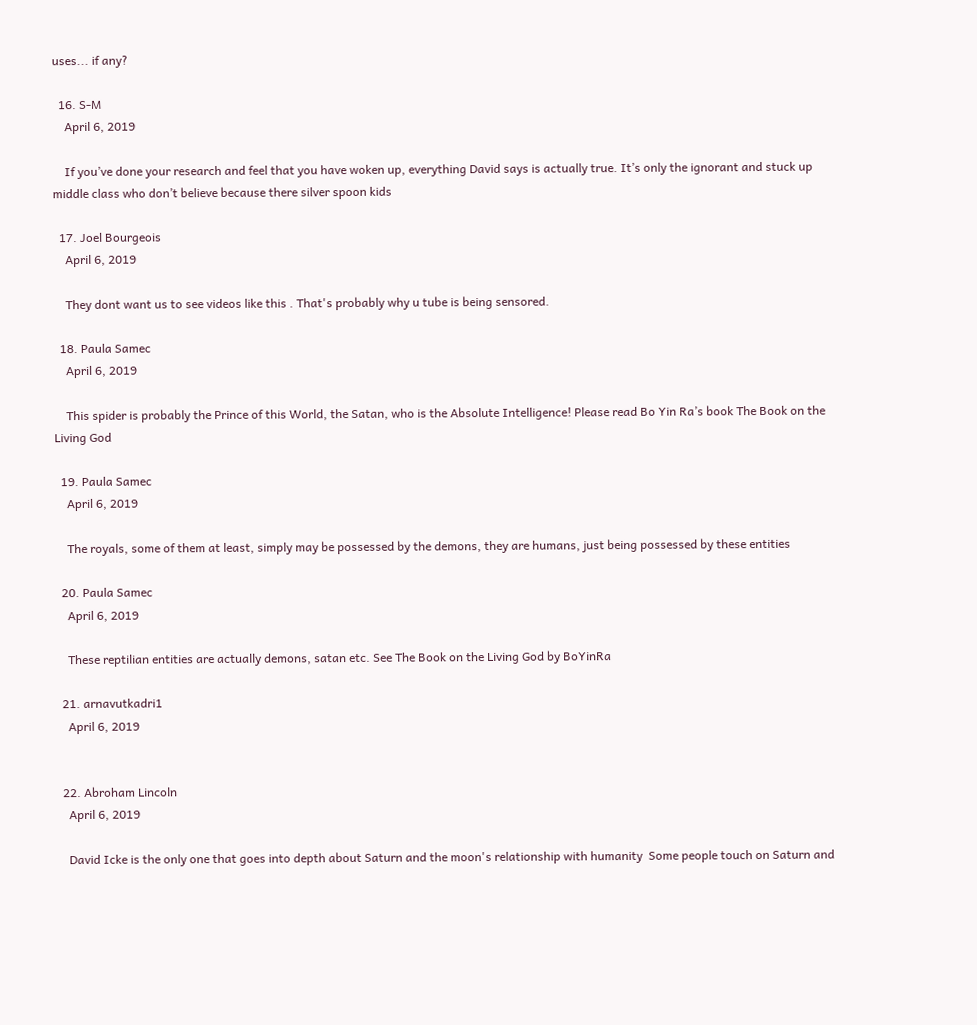uses... if any?

  16. S-M
    April 6, 2019

    If you’ve done your research and feel that you have woken up, everything David says is actually true. It’s only the ignorant and stuck up middle class who don’t believe because there silver spoon kids

  17. Joel Bourgeois
    April 6, 2019

    They dont want us to see videos like this . That's probably why u tube is being sensored.

  18. Paula Samec
    April 6, 2019

    This spider is probably the Prince of this World, the Satan, who is the Absolute Intelligence! Please read Bo Yin Ra’s book The Book on the Living God

  19. Paula Samec
    April 6, 2019

    The royals, some of them at least, simply may be possessed by the demons, they are humans, just being possessed by these entities

  20. Paula Samec
    April 6, 2019

    These reptilian entities are actually demons, satan etc. See The Book on the Living God by BoYinRa

  21. arnavutkadri1
    April 6, 2019


  22. Abroham Lincoln
    April 6, 2019

    David Icke is the only one that goes into depth about Saturn and the moon's relationship with humanity  Some people touch on Saturn and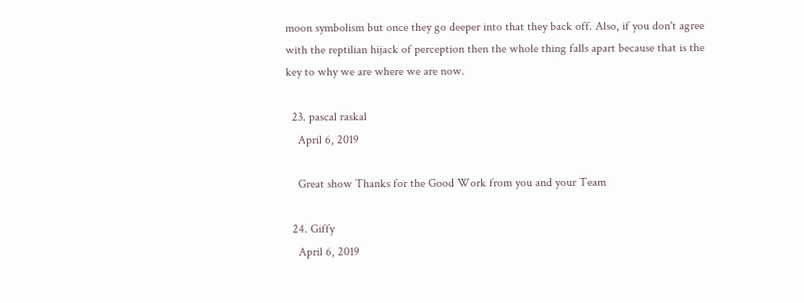moon symbolism but once they go deeper into that they back off. Also, if you don't agree with the reptilian hijack of perception then the whole thing falls apart because that is the key to why we are where we are now.

  23. pascal raskal
    April 6, 2019

    Great show Thanks for the Good Work from you and your Team

  24. Giffy
    April 6, 2019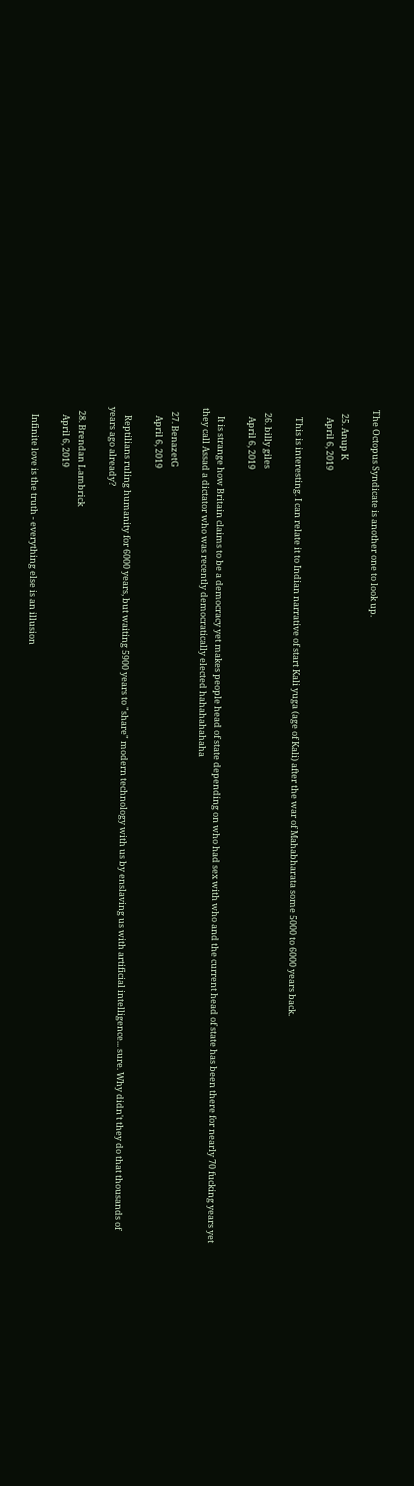The Octopus Syndicate is another one to look up.

  25. Anup K
    April 6, 2019

    This is interesting. I can relate it to Indian narrative of start Kali yuga (age of Kali) after the war of Mahabharata some 5000 to 6000 years back.

  26. billy giles
    April 6, 2019

    It is strange how Britain claims to be a democracy yet makes people head of state depending on who had sex with who and the current head of state has been there for nearly 70 fucking years yet they call Assad a dictator who was recently democratically elected hahahahahaha

  27. BenazetG
    April 6, 2019

    Reptilians ruling humanity for 6000 years, but waiting 5900 years to "share" modern technology with us by enslaving us with artificial intelligence... sure. Why didn't they do that thousands of years ago already?

  28. Brendan Lambrick
    April 6, 2019

    Infinite love is the truth - everything else is an illusion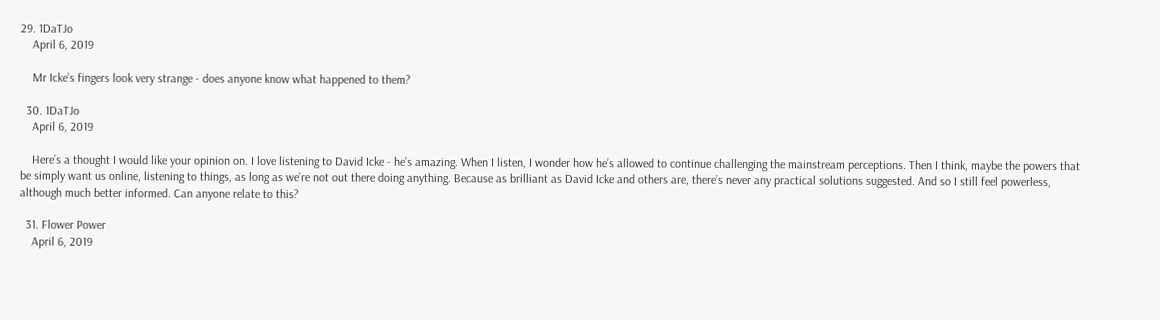29. 1DaTJo
    April 6, 2019

    Mr Icke’s fingers look very strange - does anyone know what happened to them?

  30. 1DaTJo
    April 6, 2019

    Here’s a thought I would like your opinion on. I love listening to David Icke - he’s amazing. When I listen, I wonder how he’s allowed to continue challenging the mainstream perceptions. Then I think, maybe the powers that be simply want us online, listening to things, as long as we’re not out there doing anything. Because as brilliant as David Icke and others are, there’s never any practical solutions suggested. And so I still feel powerless, although much better informed. Can anyone relate to this?

  31. Flower Power
    April 6, 2019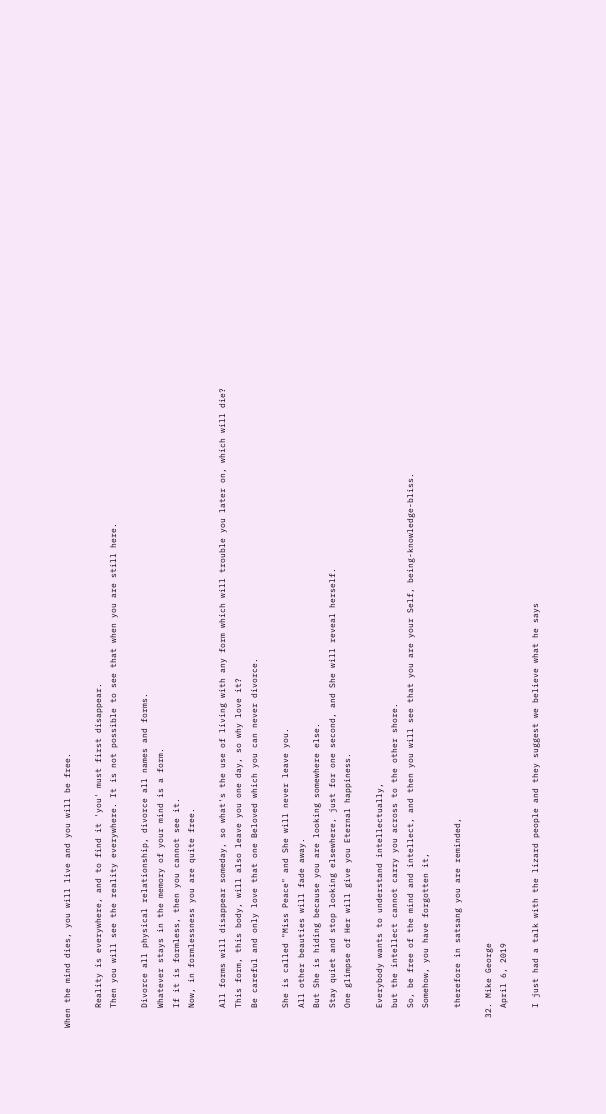When the mind dies, you will live and you will be free.

    Reality is everywhere, and to find it 'you' must first disappear.
    Then you will see the reality everywhere. It is not possible to see that when you are still here.

    Divorce all physical relationship, divorce all names and forms.
    Whatever stays in the memory of your mind is a form.
    If it is formless, then you cannot see it.
    Now, in formlessness you are quite free.

    All forms will disappear someday, so what's the use of living with any form which will trouble you later on, which will die?
    This form, this body, will also leave you one day, so why love it?
    Be careful and only love that one Beloved which you can never divorce.

    She is called "Miss Peace" and She will never leave you.
    All other beauties will fade away.
    But She is hiding because you are looking somewhere else.
    Stay quiet and stop looking elsewhere, just for one second, and She will reveal herself.
    One glimpse of Her will give you Eternal happiness.

    Everybody wants to understand intellectually,
    but the intellect cannot carry you across to the other shore.
    So, be free of the mind and intellect, and then you will see that you are your Self, being-knowledge-bliss.
    Somehow, you have forgotten it,

    therefore in satsang you are reminded,

  32. Mike George
    April 6, 2019

    I just had a talk with the lizard people and they suggest we believe what he says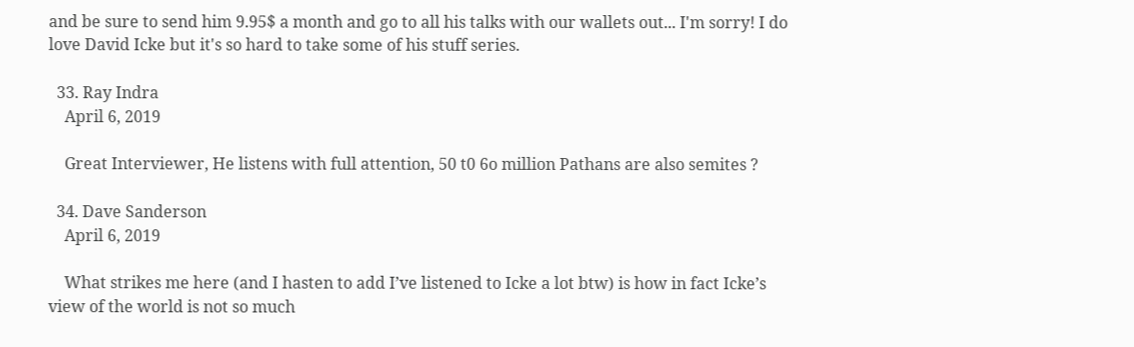and be sure to send him 9.95$ a month and go to all his talks with our wallets out... I'm sorry! I do love David Icke but it's so hard to take some of his stuff series.

  33. Ray Indra
    April 6, 2019

    Great Interviewer, He listens with full attention, 50 t0 6o million Pathans are also semites ?

  34. Dave Sanderson
    April 6, 2019

    What strikes me here (and I hasten to add I’ve listened to Icke a lot btw) is how in fact Icke’s view of the world is not so much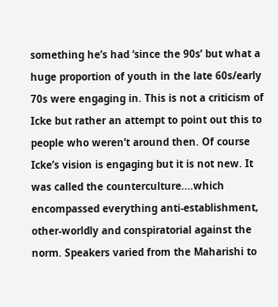something he’s had ‘since the 90s’ but what a huge proportion of youth in the late 60s/early 70s were engaging in. This is not a criticism of Icke but rather an attempt to point out this to people who weren’t around then. Of course Icke’s vision is engaging but it is not new. It was called the counterculture....which encompassed everything anti-establishment, other-worldly and conspiratorial against the norm. Speakers varied from the Maharishi to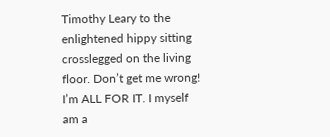Timothy Leary to the enlightened hippy sitting crosslegged on the living floor. Don’t get me wrong! I’m ALL FOR IT. I myself am a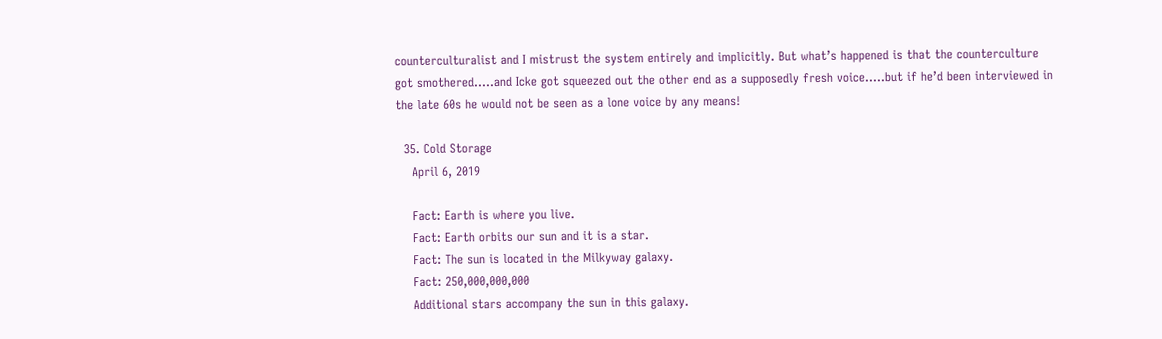counterculturalist and I mistrust the system entirely and implicitly. But what’s happened is that the counterculture got smothered.....and Icke got squeezed out the other end as a supposedly fresh voice.....but if he’d been interviewed in the late 60s he would not be seen as a lone voice by any means!

  35. Cold Storage
    April 6, 2019

    Fact: Earth is where you live.
    Fact: Earth orbits our sun and it is a star.
    Fact: The sun is located in the Milkyway galaxy.
    Fact: 250,000,000,000
    Additional stars accompany the sun in this galaxy.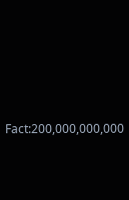Fact:200,000,000,000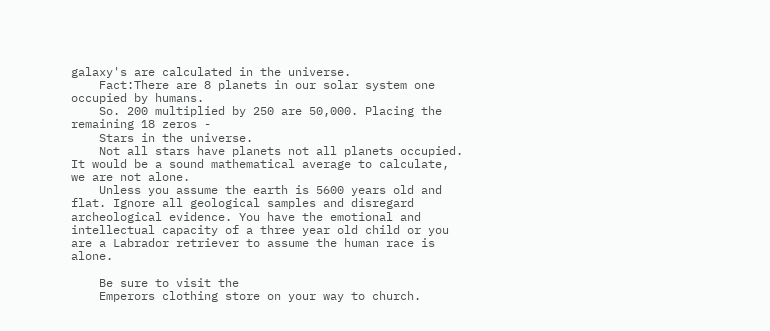galaxy's are calculated in the universe.
    Fact:There are 8 planets in our solar system one occupied by humans.
    So. 200 multiplied by 250 are 50,000. Placing the remaining 18 zeros -
    Stars in the universe.
    Not all stars have planets not all planets occupied. It would be a sound mathematical average to calculate, we are not alone.
    Unless you assume the earth is 5600 years old and flat. Ignore all geological samples and disregard archeological evidence. You have the emotional and intellectual capacity of a three year old child or you are a Labrador retriever to assume the human race is alone.

    Be sure to visit the
    Emperors clothing store on your way to church.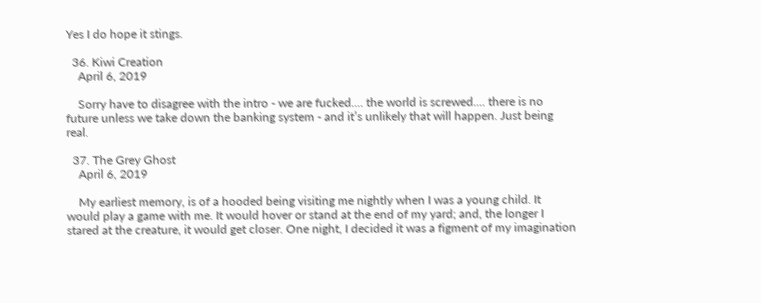Yes I do hope it stings.

  36. Kiwi Creation
    April 6, 2019

    Sorry have to disagree with the intro - we are fucked.... the world is screwed.... there is no future unless we take down the banking system - and it’s unlikely that will happen. Just being real.

  37. The Grey Ghost
    April 6, 2019

    My earliest memory, is of a hooded being visiting me nightly when I was a young child. It would play a game with me. It would hover or stand at the end of my yard; and, the longer I stared at the creature, it would get closer. One night, I decided it was a figment of my imagination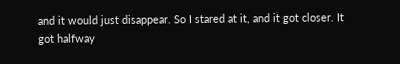and it would just disappear. So I stared at it, and it got closer. It got halfway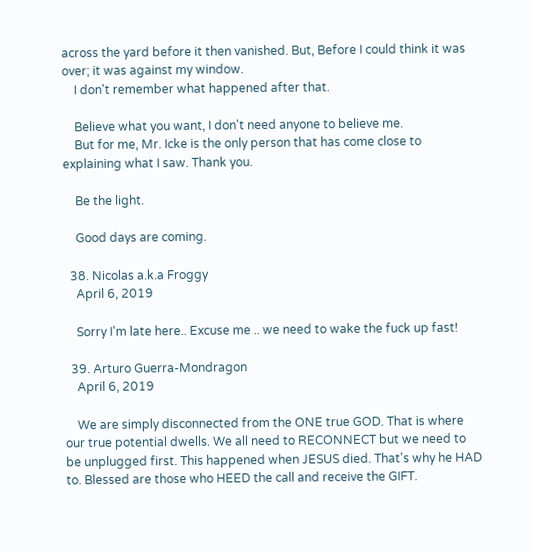across the yard before it then vanished. But, Before I could think it was over; it was against my window.
    I don't remember what happened after that.

    Believe what you want, I don't need anyone to believe me.
    But for me, Mr. Icke is the only person that has come close to explaining what I saw. Thank you.

    Be the light.

    Good days are coming.

  38. Nicolas a.k.a Froggy
    April 6, 2019

    Sorry I'm late here.. Excuse me .. we need to wake the fuck up fast!

  39. Arturo Guerra-Mondragon
    April 6, 2019

    We are simply disconnected from the ONE true GOD. That is where our true potential dwells. We all need to RECONNECT but we need to be unplugged first. This happened when JESUS died. That's why he HAD to. Blessed are those who HEED the call and receive the GIFT.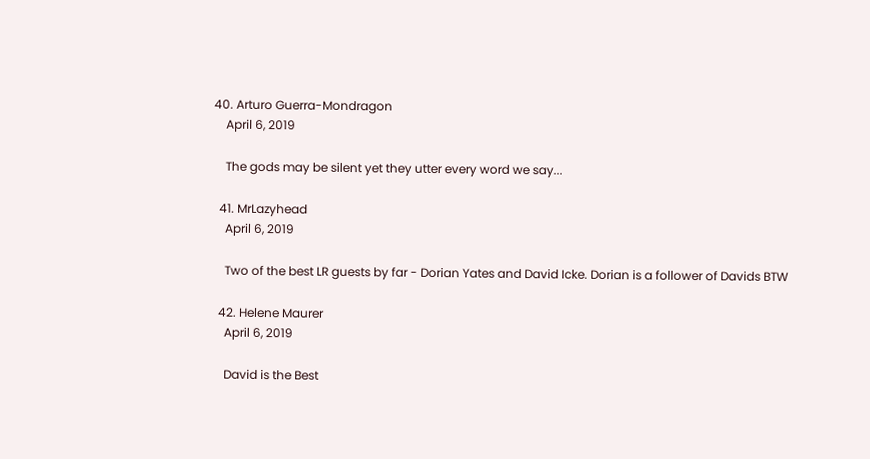40. Arturo Guerra-Mondragon
    April 6, 2019

    The gods may be silent yet they utter every word we say...

  41. MrLazyhead
    April 6, 2019

    Two of the best LR guests by far - Dorian Yates and David Icke. Dorian is a follower of Davids BTW

  42. Helene Maurer
    April 6, 2019

    David is the Best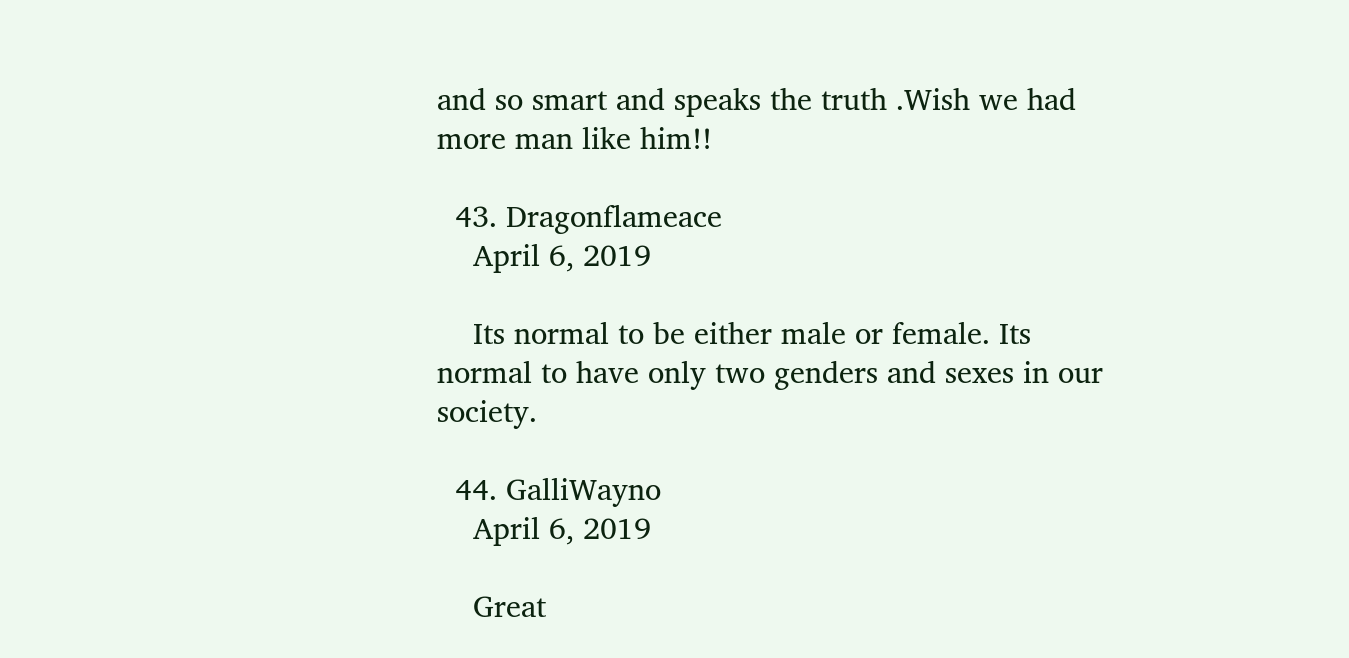and so smart and speaks the truth .Wish we had more man like him!!

  43. Dragonflameace
    April 6, 2019

    Its normal to be either male or female. Its normal to have only two genders and sexes in our society.

  44. GalliWayno
    April 6, 2019

    Great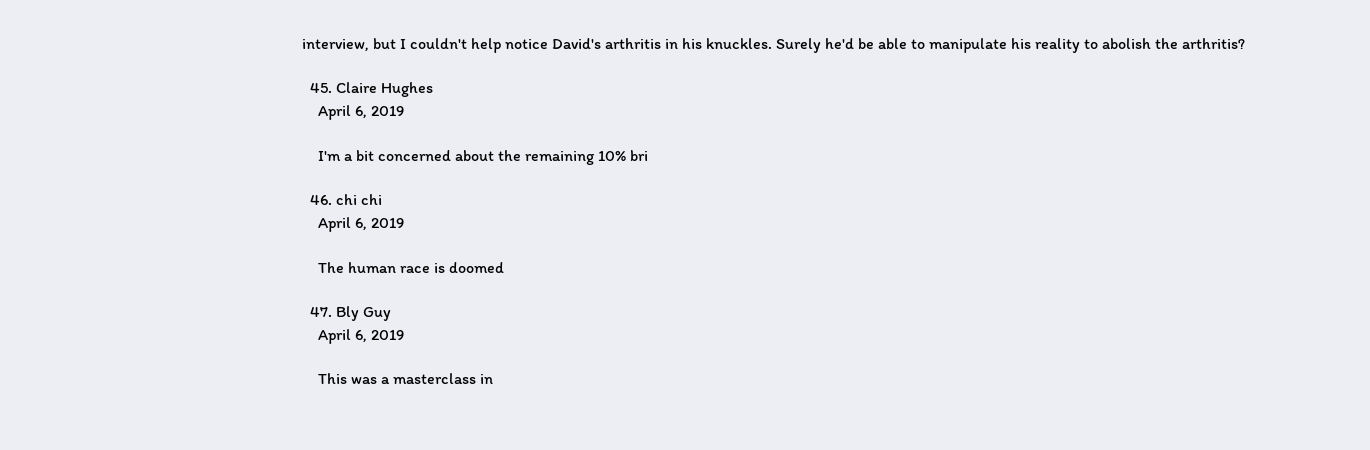interview, but I couldn't help notice David's arthritis in his knuckles. Surely he'd be able to manipulate his reality to abolish the arthritis?

  45. Claire Hughes
    April 6, 2019

    I'm a bit concerned about the remaining 10% bri

  46. chi chi
    April 6, 2019

    The human race is doomed

  47. Bly Guy
    April 6, 2019

    This was a masterclass in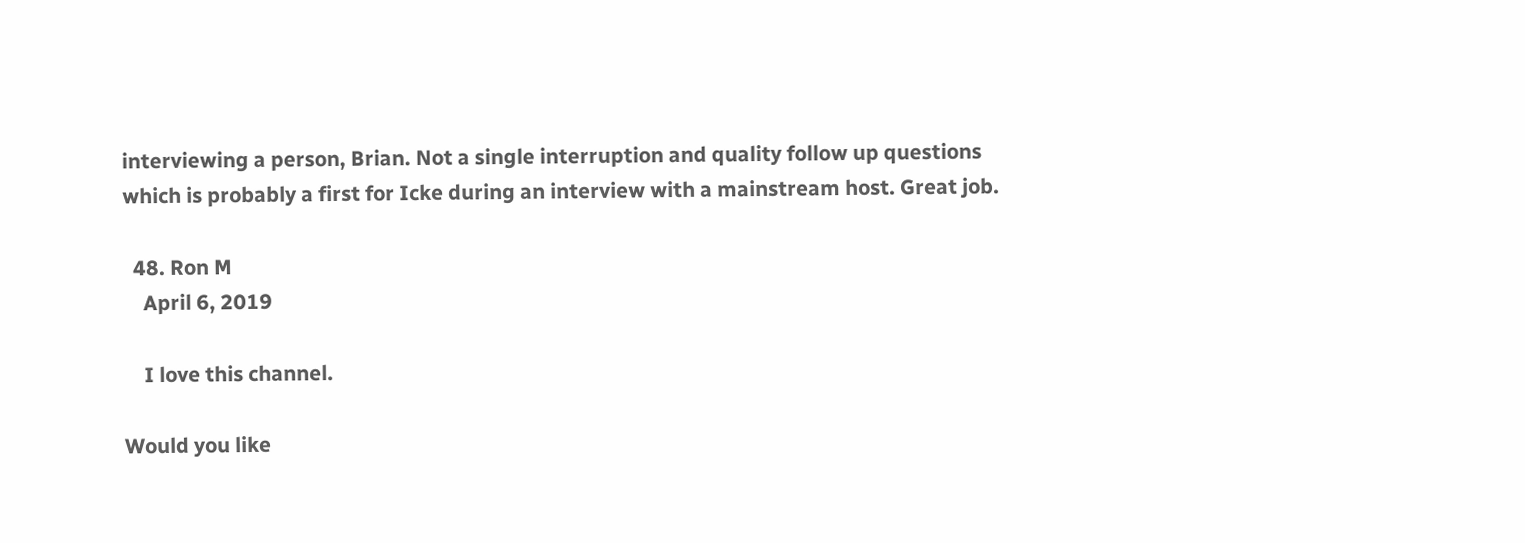interviewing a person, Brian. Not a single interruption and quality follow up questions which is probably a first for Icke during an interview with a mainstream host. Great job.

  48. Ron M
    April 6, 2019

    I love this channel.

Would you like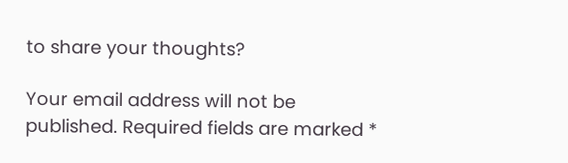to share your thoughts?

Your email address will not be published. Required fields are marked *